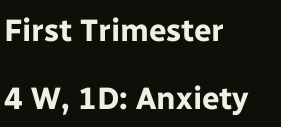First Trimester

4 W, 1D: Anxiety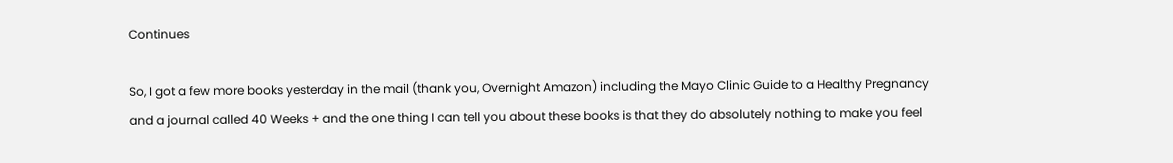Continues

So, I got a few more books yesterday in the mail (thank you, Overnight Amazon) including the Mayo Clinic Guide to a Healthy Pregnancy and a journal called 40 Weeks + and the one thing I can tell you about these books is that they do absolutely nothing to make you feel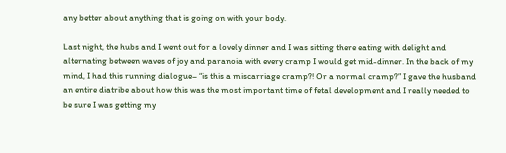any better about anything that is going on with your body.

Last night, the hubs and I went out for a lovely dinner and I was sitting there eating with delight and alternating between waves of joy and paranoia with every cramp I would get mid-dinner. In the back of my mind, I had this running dialogue– “is this a miscarriage cramp?! Or a normal cramp?” I gave the husband an entire diatribe about how this was the most important time of fetal development and I really needed to be sure I was getting my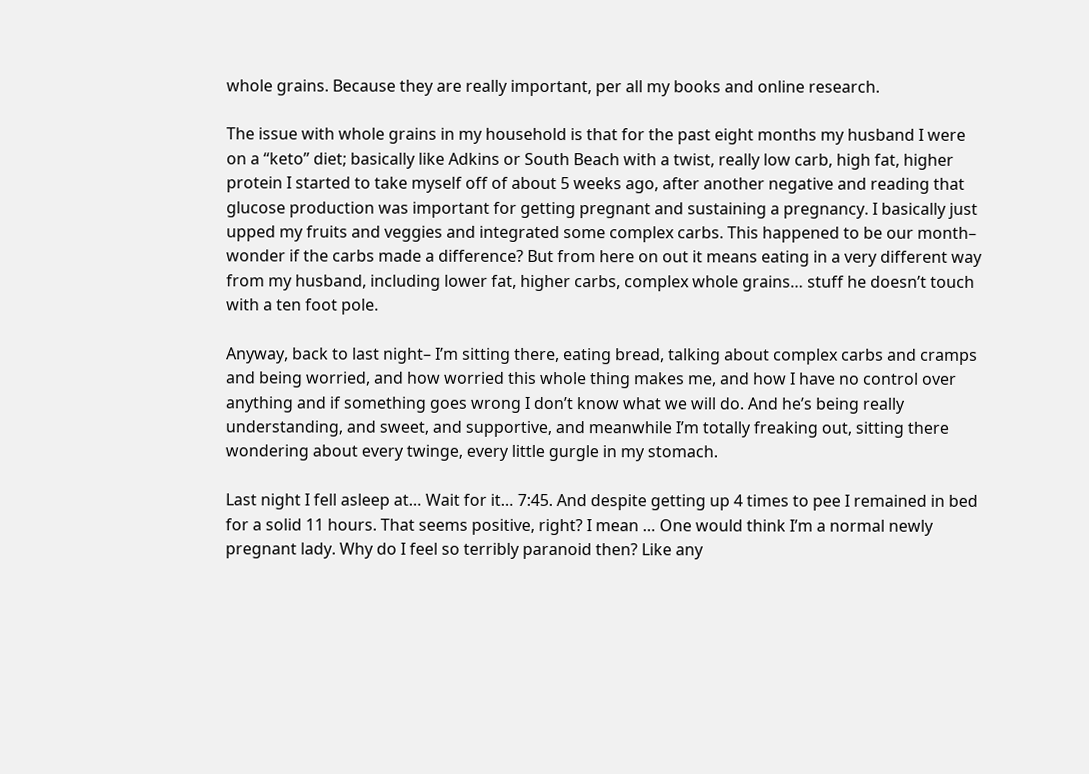whole grains. Because they are really important, per all my books and online research.

The issue with whole grains in my household is that for the past eight months my husband I were on a “keto” diet; basically like Adkins or South Beach with a twist, really low carb, high fat, higher protein I started to take myself off of about 5 weeks ago, after another negative and reading that glucose production was important for getting pregnant and sustaining a pregnancy. I basically just upped my fruits and veggies and integrated some complex carbs. This happened to be our month– wonder if the carbs made a difference? But from here on out it means eating in a very different way from my husband, including lower fat, higher carbs, complex whole grains… stuff he doesn’t touch with a ten foot pole.

Anyway, back to last night– I’m sitting there, eating bread, talking about complex carbs and cramps and being worried, and how worried this whole thing makes me, and how I have no control over anything and if something goes wrong I don’t know what we will do. And he’s being really understanding, and sweet, and supportive, and meanwhile I’m totally freaking out, sitting there wondering about every twinge, every little gurgle in my stomach.

Last night I fell asleep at… Wait for it… 7:45. And despite getting up 4 times to pee I remained in bed for a solid 11 hours. That seems positive, right? I mean … One would think I’m a normal newly pregnant lady. Why do I feel so terribly paranoid then? Like any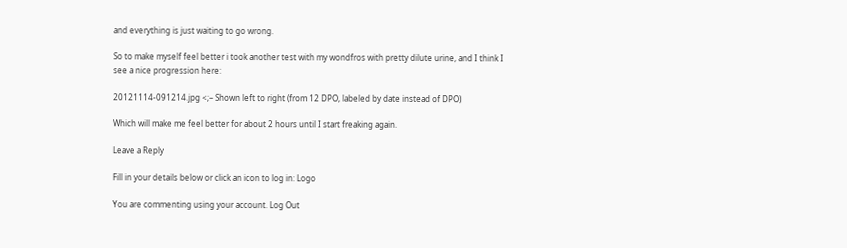and everything is just waiting to go wrong.

So to make myself feel better i took another test with my wondfros with pretty dilute urine, and I think I see a nice progression here:

20121114-091214.jpg <;– Shown left to right (from 12 DPO, labeled by date instead of DPO)

Which will make me feel better for about 2 hours until I start freaking again.

Leave a Reply

Fill in your details below or click an icon to log in: Logo

You are commenting using your account. Log Out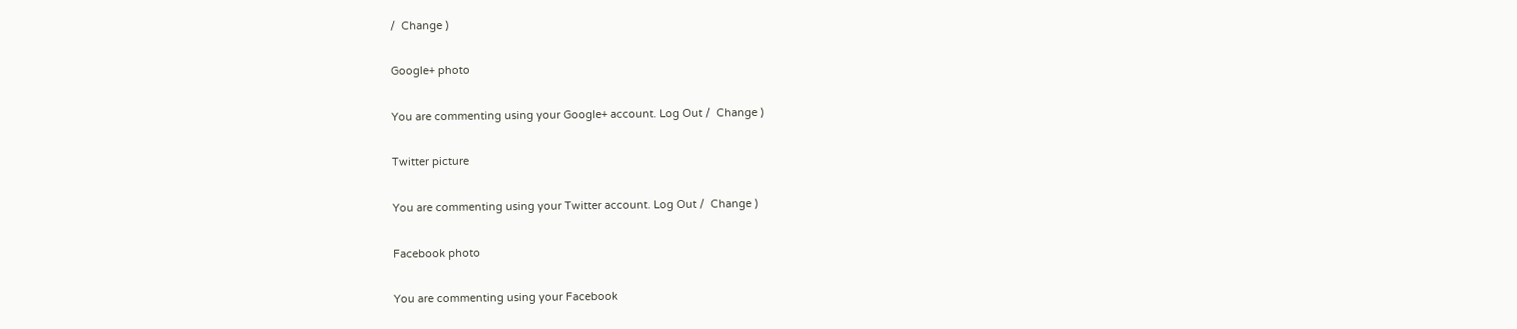/  Change )

Google+ photo

You are commenting using your Google+ account. Log Out /  Change )

Twitter picture

You are commenting using your Twitter account. Log Out /  Change )

Facebook photo

You are commenting using your Facebook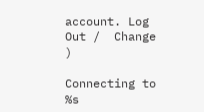account. Log Out /  Change )

Connecting to %s